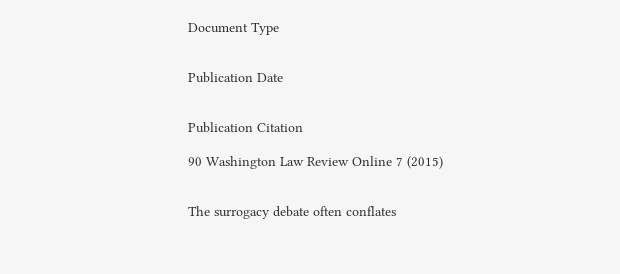Document Type


Publication Date


Publication Citation

90 Washington Law Review Online 7 (2015)


The surrogacy debate often conflates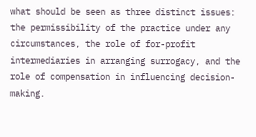what should be seen as three distinct issues: the permissibility of the practice under any circumstances, the role of for-profit intermediaries in arranging surrogacy, and the role of compensation in influencing decision-making.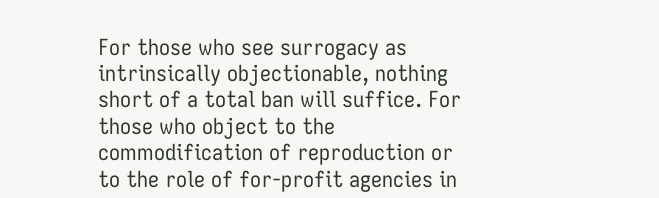For those who see surrogacy as intrinsically objectionable, nothing short of a total ban will suffice. For those who object to the commodification of reproduction or to the role of for-profit agencies in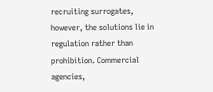recruiting surrogates, however, the solutions lie in regulation rather than prohibition. Commercial agencies,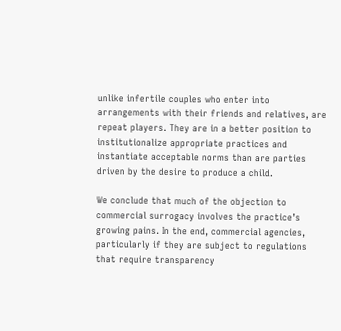unlike infertile couples who enter into arrangements with their friends and relatives, are repeat players. They are in a better position to institutionalize appropriate practices and instantiate acceptable norms than are parties driven by the desire to produce a child.

We conclude that much of the objection to commercial surrogacy involves the practice’s growing pains. In the end, commercial agencies, particularly if they are subject to regulations that require transparency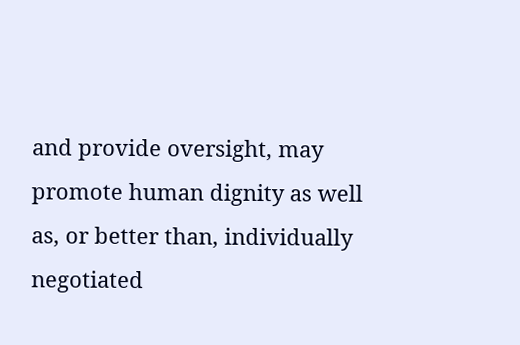and provide oversight, may promote human dignity as well as, or better than, individually negotiated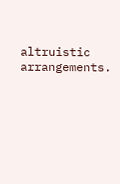altruistic arrangements.